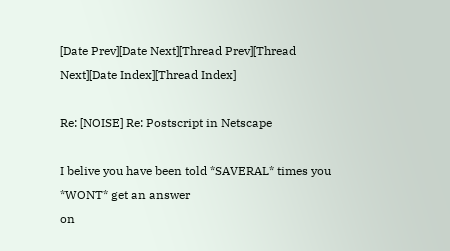[Date Prev][Date Next][Thread Prev][Thread Next][Date Index][Thread Index]

Re: [NOISE] Re: Postscript in Netscape

I belive you have been told *SAVERAL* times you *WONT* get an answer
on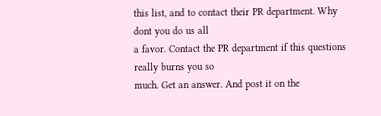this list, and to contact their PR department. Why dont you do us all
a favor. Contact the PR department if this questions really burns you so
much. Get an answer. And post it on the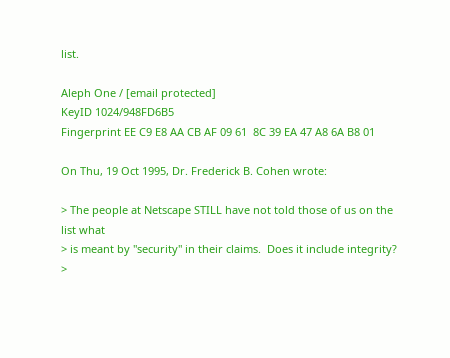list.

Aleph One / [email protected]
KeyID 1024/948FD6B5
Fingerprint EE C9 E8 AA CB AF 09 61  8C 39 EA 47 A8 6A B8 01

On Thu, 19 Oct 1995, Dr. Frederick B. Cohen wrote:

> The people at Netscape STILL have not told those of us on the list what
> is meant by "security" in their claims.  Does it include integrity?
>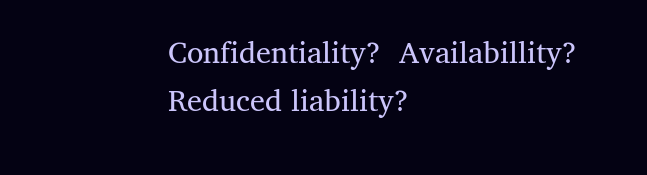Confidentiality?  Availabillity?  Reduced liability?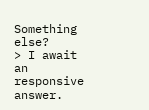Something else?
> I await an responsive answer.